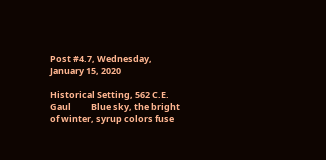Post #4.7, Wednesday, January 15, 2020

Historical Setting, 562 C.E. Gaul          Blue sky, the bright of winter, syrup colors fuse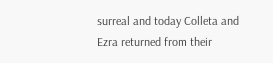surreal and today Colleta and Ezra returned from their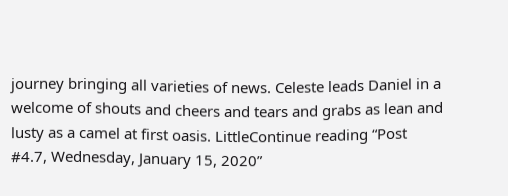journey bringing all varieties of news. Celeste leads Daniel in a welcome of shouts and cheers and tears and grabs as lean and lusty as a camel at first oasis. LittleContinue reading “Post #4.7, Wednesday, January 15, 2020”